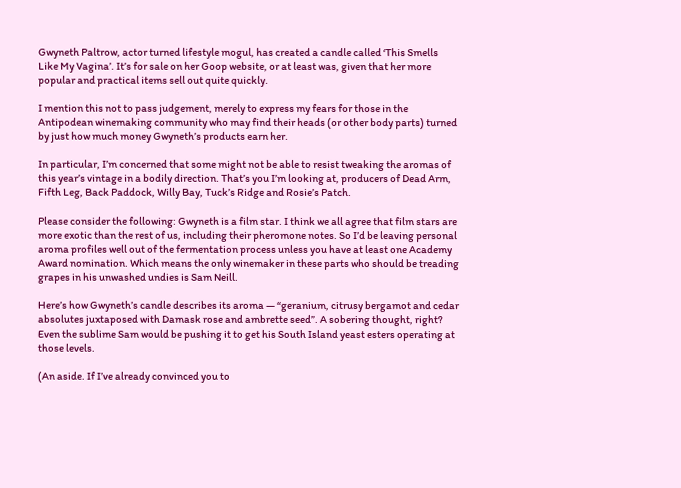Gwyneth Paltrow, actor turned lifestyle mogul, has created a candle called ‘This Smells Like My Vagina’. It’s for sale on her Goop website, or at least was, given that her more popular and practical items sell out quite quickly.

I mention this not to pass judgement, merely to express my fears for those in the Antipodean winemaking community who may find their heads (or other body parts) turned by just how much money Gwyneth’s products earn her.

In particular, I’m concerned that some might not be able to resist tweaking the aromas of this year’s vintage in a bodily direction. That’s you I’m looking at, producers of Dead Arm, Fifth Leg, Back Paddock, Willy Bay, Tuck’s Ridge and Rosie’s Patch.

Please consider the following: Gwyneth is a film star. I think we all agree that film stars are more exotic than the rest of us, including their pheromone notes. So I’d be leaving personal aroma profiles well out of the fermentation process unless you have at least one Academy Award nomination. Which means the only winemaker in these parts who should be treading grapes in his unwashed undies is Sam Neill.

Here’s how Gwyneth’s candle describes its aroma — “geranium, citrusy bergamot and cedar absolutes juxtaposed with Damask rose and ambrette seed”. A sobering thought, right? Even the sublime Sam would be pushing it to get his South Island yeast esters operating at those levels.

(An aside. If I’ve already convinced you to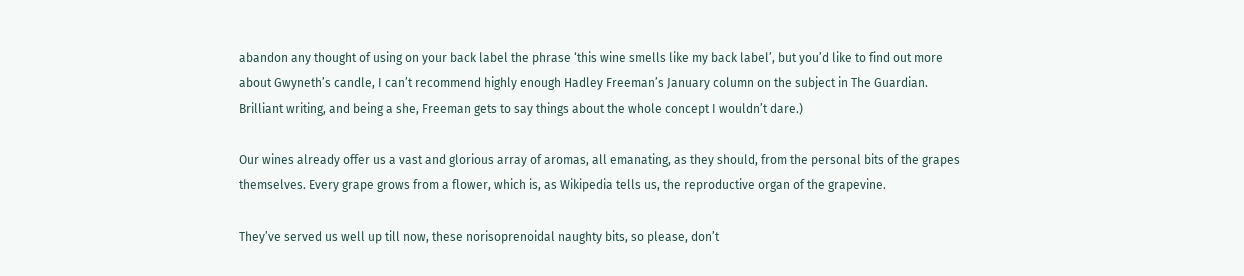abandon any thought of using on your back label the phrase ‘this wine smells like my back label’, but you’d like to find out more about Gwyneth’s candle, I can’t recommend highly enough Hadley Freeman’s January column on the subject in The Guardian. Brilliant writing, and being a she, Freeman gets to say things about the whole concept I wouldn’t dare.)

Our wines already offer us a vast and glorious array of aromas, all emanating, as they should, from the personal bits of the grapes themselves. Every grape grows from a flower, which is, as Wikipedia tells us, the reproductive organ of the grapevine.

They’ve served us well up till now, these norisoprenoidal naughty bits, so please, don’t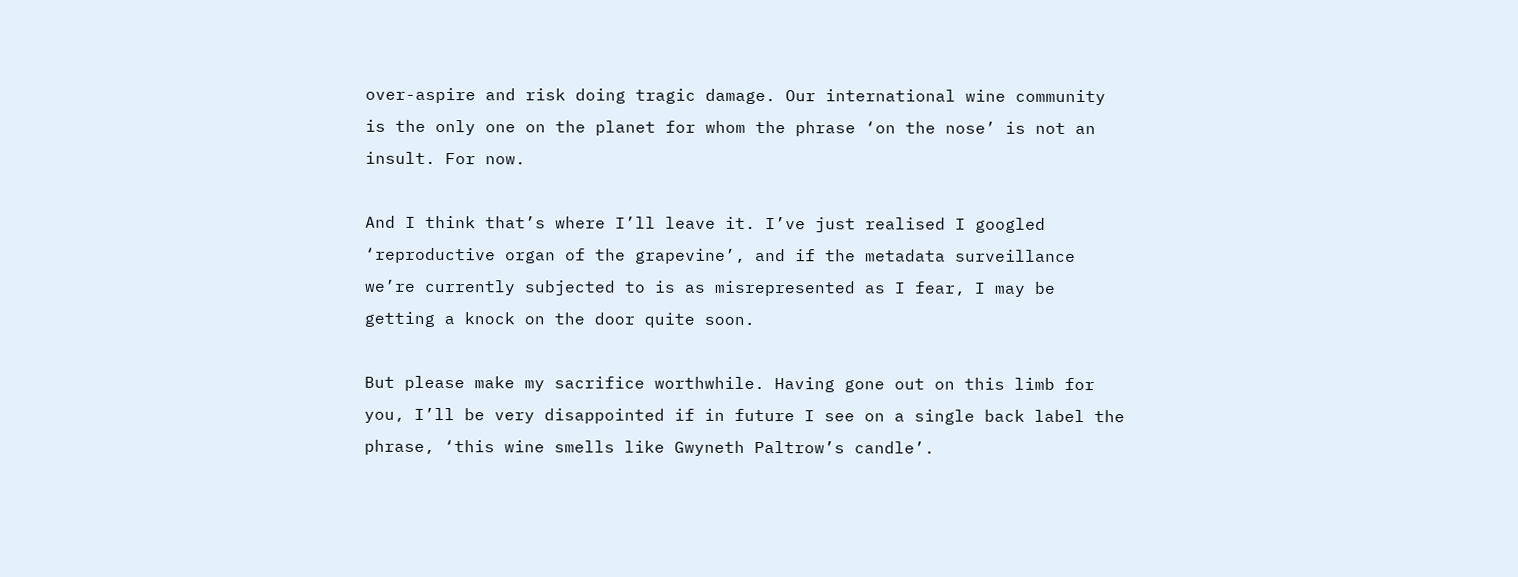over-aspire and risk doing tragic damage. Our international wine community is the only one on the planet for whom the phrase ‘on the nose’ is not an insult. For now.

And I think that’s where I’ll leave it. I’ve just realised I googled ‘reproductive organ of the grapevine’, and if the metadata surveillance we’re currently subjected to is as misrepresented as I fear, I may be getting a knock on the door quite soon.

But please make my sacrifice worthwhile. Having gone out on this limb for you, I’ll be very disappointed if in future I see on a single back label the phrase, ‘this wine smells like Gwyneth Paltrow’s candle’.